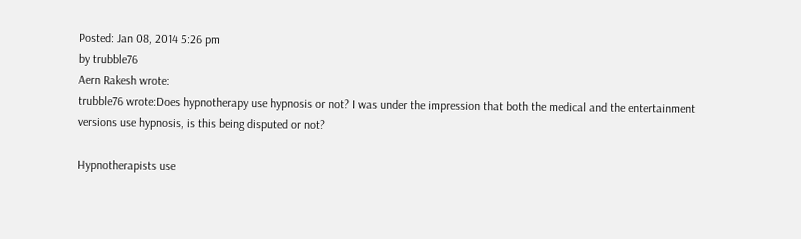Posted: Jan 08, 2014 5:26 pm
by trubble76
Aern Rakesh wrote:
trubble76 wrote:Does hypnotherapy use hypnosis or not? I was under the impression that both the medical and the entertainment versions use hypnosis, is this being disputed or not?

Hypnotherapists use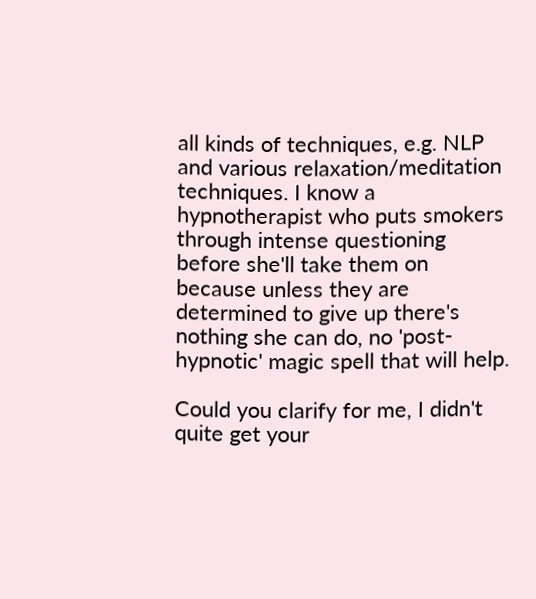all kinds of techniques, e.g. NLP and various relaxation/meditation techniques. I know a hypnotherapist who puts smokers through intense questioning before she'll take them on because unless they are determined to give up there's nothing she can do, no 'post-hypnotic' magic spell that will help.

Could you clarify for me, I didn't quite get your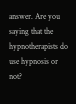answer. Are you saying that the hypnotherapists do use hypnosis or not?